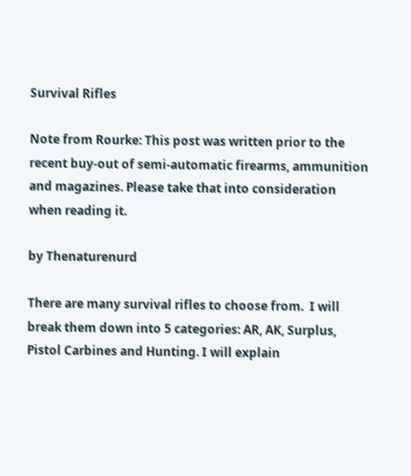Survival Rifles

Note from Rourke: This post was written prior to the recent buy-out of semi-automatic firearms, ammunition and magazines. Please take that into consideration when reading it.

by Thenaturenurd

There are many survival rifles to choose from.  I will break them down into 5 categories: AR, AK, Surplus, Pistol Carbines and Hunting. I will explain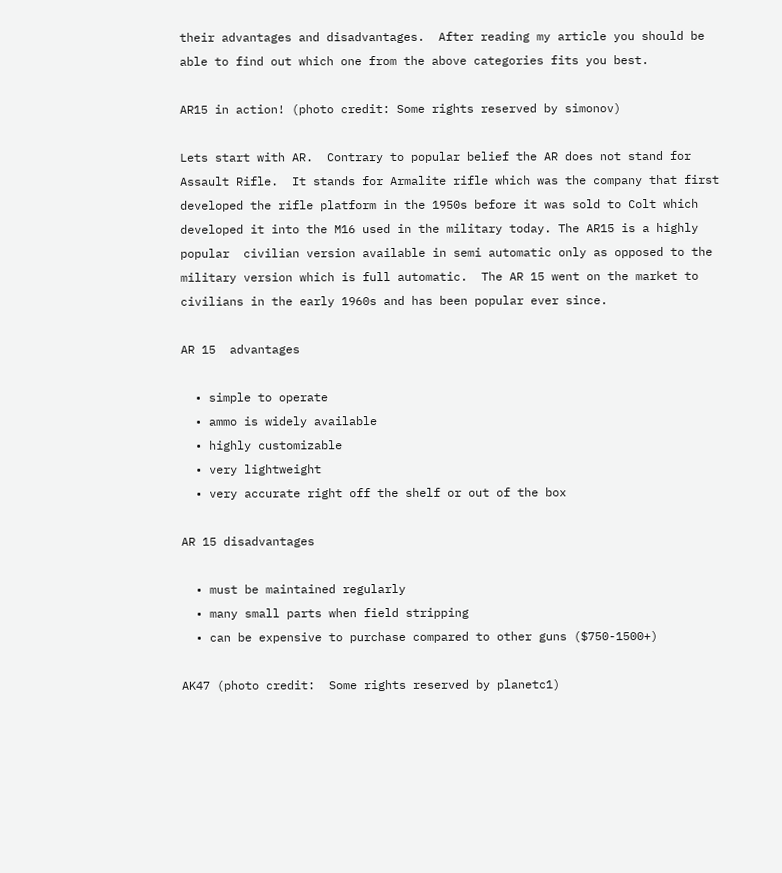their advantages and disadvantages.  After reading my article you should be able to find out which one from the above categories fits you best.

AR15 in action! (photo credit: Some rights reserved by simonov)

Lets start with AR.  Contrary to popular belief the AR does not stand for Assault Rifle.  It stands for Armalite rifle which was the company that first developed the rifle platform in the 1950s before it was sold to Colt which developed it into the M16 used in the military today. The AR15 is a highly popular  civilian version available in semi automatic only as opposed to the military version which is full automatic.  The AR 15 went on the market to civilians in the early 1960s and has been popular ever since.

AR 15  advantages

  • simple to operate
  • ammo is widely available
  • highly customizable
  • very lightweight
  • very accurate right off the shelf or out of the box

AR 15 disadvantages

  • must be maintained regularly
  • many small parts when field stripping
  • can be expensive to purchase compared to other guns ($750-1500+)

AK47 (photo credit:  Some rights reserved by planetc1)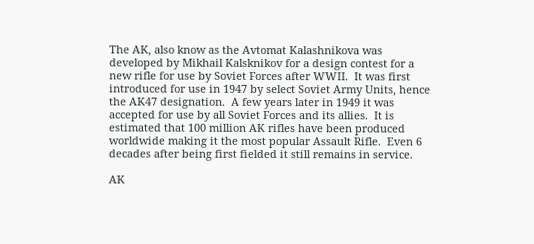The AK, also know as the Avtomat Kalashnikova was developed by Mikhail Kalsknikov for a design contest for a new rifle for use by Soviet Forces after WWII.  It was first introduced for use in 1947 by select Soviet Army Units, hence the AK47 designation.  A few years later in 1949 it was accepted for use by all Soviet Forces and its allies.  It is estimated that 100 million AK rifles have been produced worldwide making it the most popular Assault Rifle.  Even 6 decades after being first fielded it still remains in service.

AK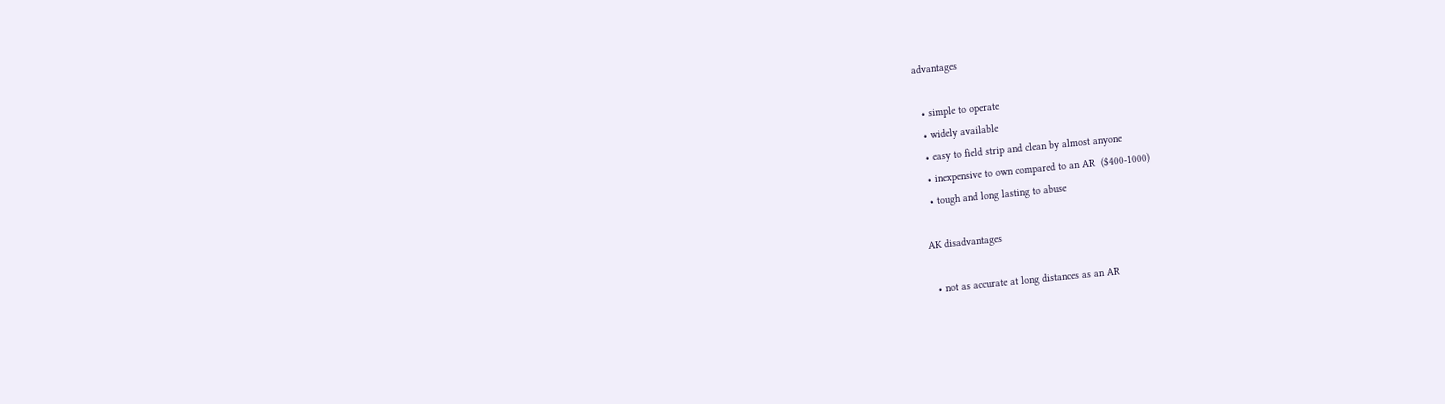advantages

  • simple to operate
  • widely available
  • easy to field strip and clean by almost anyone
  • inexpensive to own compared to an AR  ($400-1000)
  • tough and long lasting to abuse

AK disadvantages

  • not as accurate at long distances as an AR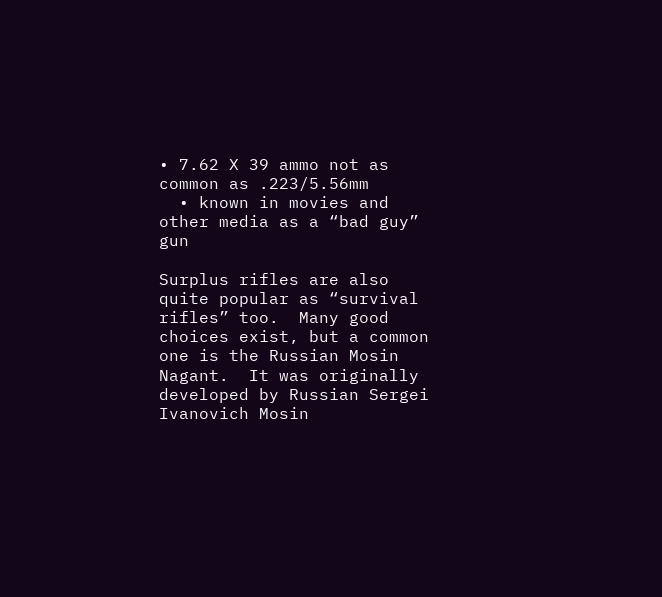• 7.62 X 39 ammo not as common as .223/5.56mm
  • known in movies and other media as a “bad guy” gun

Surplus rifles are also quite popular as “survival rifles” too.  Many good choices exist, but a common one is the Russian Mosin Nagant.  It was originally developed by Russian Sergei Ivanovich Mosin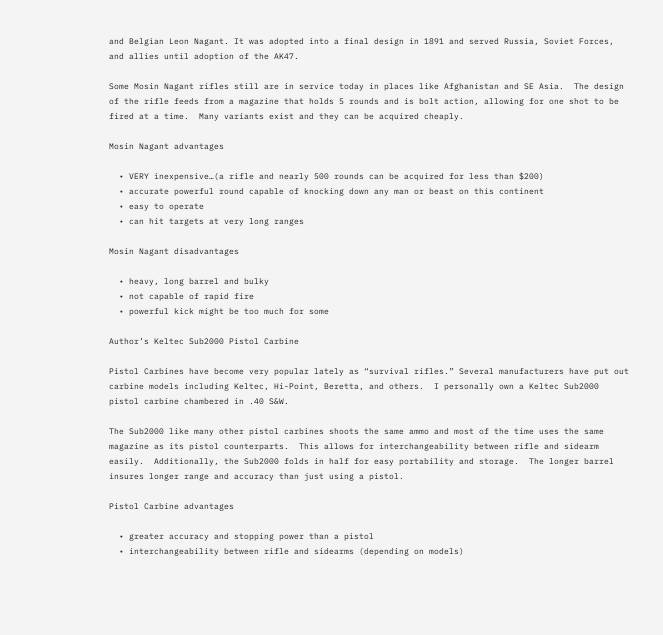and Belgian Leon Nagant. It was adopted into a final design in 1891 and served Russia, Soviet Forces, and allies until adoption of the AK47.

Some Mosin Nagant rifles still are in service today in places like Afghanistan and SE Asia.  The design of the rifle feeds from a magazine that holds 5 rounds and is bolt action, allowing for one shot to be fired at a time.  Many variants exist and they can be acquired cheaply.

Mosin Nagant advantages

  • VERY inexpensive…(a rifle and nearly 500 rounds can be acquired for less than $200)
  • accurate powerful round capable of knocking down any man or beast on this continent
  • easy to operate
  • can hit targets at very long ranges

Mosin Nagant disadvantages

  • heavy, long barrel and bulky
  • not capable of rapid fire
  • powerful kick might be too much for some

Author’s Keltec Sub2000 Pistol Carbine

Pistol Carbines have become very popular lately as “survival rifles.” Several manufacturers have put out carbine models including Keltec, Hi-Point, Beretta, and others.  I personally own a Keltec Sub2000 pistol carbine chambered in .40 S&W.

The Sub2000 like many other pistol carbines shoots the same ammo and most of the time uses the same magazine as its pistol counterparts.  This allows for interchangeability between rifle and sidearm easily.  Additionally, the Sub2000 folds in half for easy portability and storage.  The longer barrel insures longer range and accuracy than just using a pistol.

Pistol Carbine advantages

  • greater accuracy and stopping power than a pistol
  • interchangeability between rifle and sidearms (depending on models)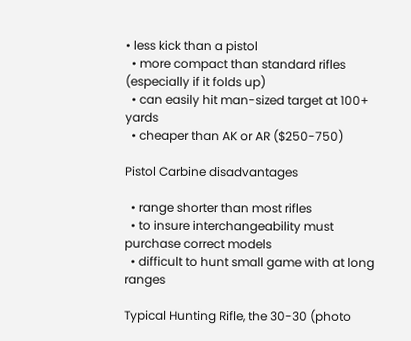• less kick than a pistol
  • more compact than standard rifles (especially if it folds up)
  • can easily hit man-sized target at 100+ yards
  • cheaper than AK or AR ($250-750)

Pistol Carbine disadvantages

  • range shorter than most rifles
  • to insure interchangeability must purchase correct models
  • difficult to hunt small game with at long ranges

Typical Hunting Rifle, the 30-30 (photo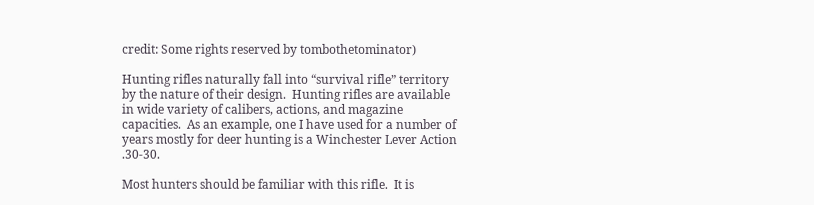credit: Some rights reserved by tombothetominator)

Hunting rifles naturally fall into “survival rifle” territory by the nature of their design.  Hunting rifles are available in wide variety of calibers, actions, and magazine capacities.  As an example, one I have used for a number of years mostly for deer hunting is a Winchester Lever Action .30-30.

Most hunters should be familiar with this rifle.  It is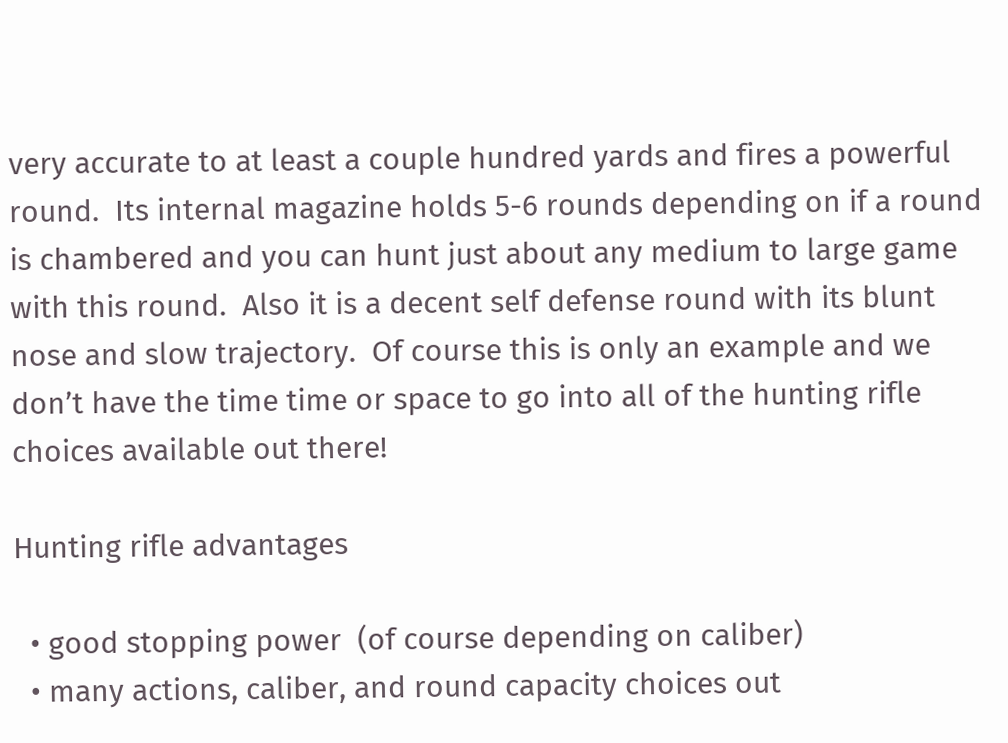very accurate to at least a couple hundred yards and fires a powerful round.  Its internal magazine holds 5-6 rounds depending on if a round is chambered and you can hunt just about any medium to large game with this round.  Also it is a decent self defense round with its blunt nose and slow trajectory.  Of course this is only an example and we don’t have the time time or space to go into all of the hunting rifle choices available out there!

Hunting rifle advantages

  • good stopping power  (of course depending on caliber)
  • many actions, caliber, and round capacity choices out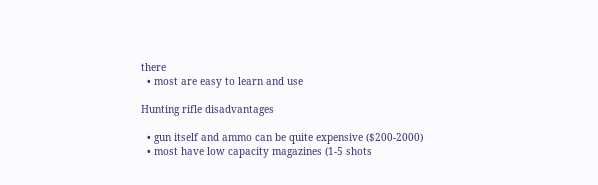there
  • most are easy to learn and use

Hunting rifle disadvantages

  • gun itself and ammo can be quite expensive ($200-2000)
  • most have low capacity magazines (1-5 shots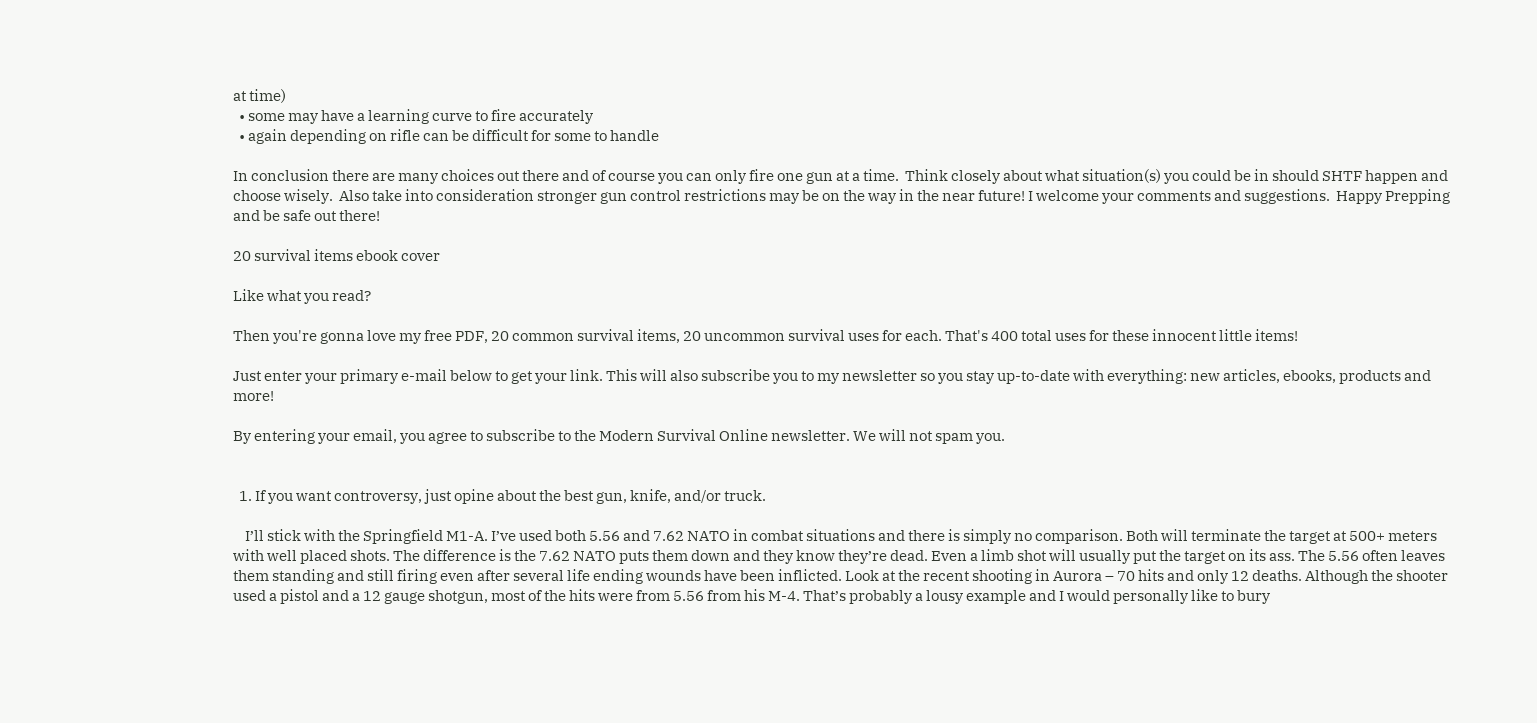at time)
  • some may have a learning curve to fire accurately
  • again depending on rifle can be difficult for some to handle

In conclusion there are many choices out there and of course you can only fire one gun at a time.  Think closely about what situation(s) you could be in should SHTF happen and choose wisely.  Also take into consideration stronger gun control restrictions may be on the way in the near future! I welcome your comments and suggestions.  Happy Prepping and be safe out there!

20 survival items ebook cover

Like what you read?

Then you're gonna love my free PDF, 20 common survival items, 20 uncommon survival uses for each. That's 400 total uses for these innocent little items!

Just enter your primary e-mail below to get your link. This will also subscribe you to my newsletter so you stay up-to-date with everything: new articles, ebooks, products and more!

By entering your email, you agree to subscribe to the Modern Survival Online newsletter. We will not spam you.


  1. If you want controversy, just opine about the best gun, knife, and/or truck.

    I’ll stick with the Springfield M1-A. I’ve used both 5.56 and 7.62 NATO in combat situations and there is simply no comparison. Both will terminate the target at 500+ meters with well placed shots. The difference is the 7.62 NATO puts them down and they know they’re dead. Even a limb shot will usually put the target on its ass. The 5.56 often leaves them standing and still firing even after several life ending wounds have been inflicted. Look at the recent shooting in Aurora – 70 hits and only 12 deaths. Although the shooter used a pistol and a 12 gauge shotgun, most of the hits were from 5.56 from his M-4. That’s probably a lousy example and I would personally like to bury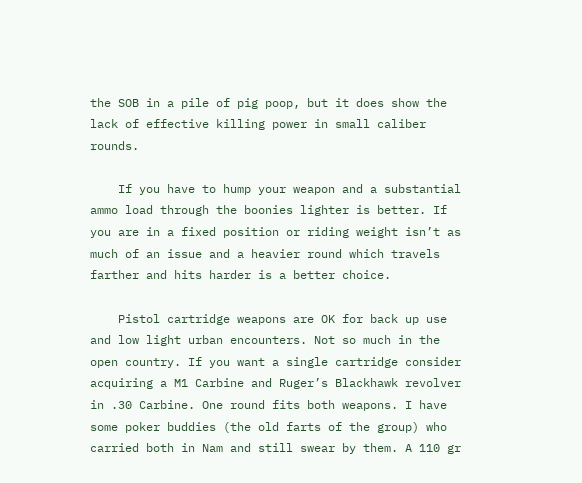the SOB in a pile of pig poop, but it does show the lack of effective killing power in small caliber rounds.

    If you have to hump your weapon and a substantial ammo load through the boonies lighter is better. If you are in a fixed position or riding weight isn’t as much of an issue and a heavier round which travels farther and hits harder is a better choice.

    Pistol cartridge weapons are OK for back up use and low light urban encounters. Not so much in the open country. If you want a single cartridge consider acquiring a M1 Carbine and Ruger’s Blackhawk revolver in .30 Carbine. One round fits both weapons. I have some poker buddies (the old farts of the group) who carried both in Nam and still swear by them. A 110 gr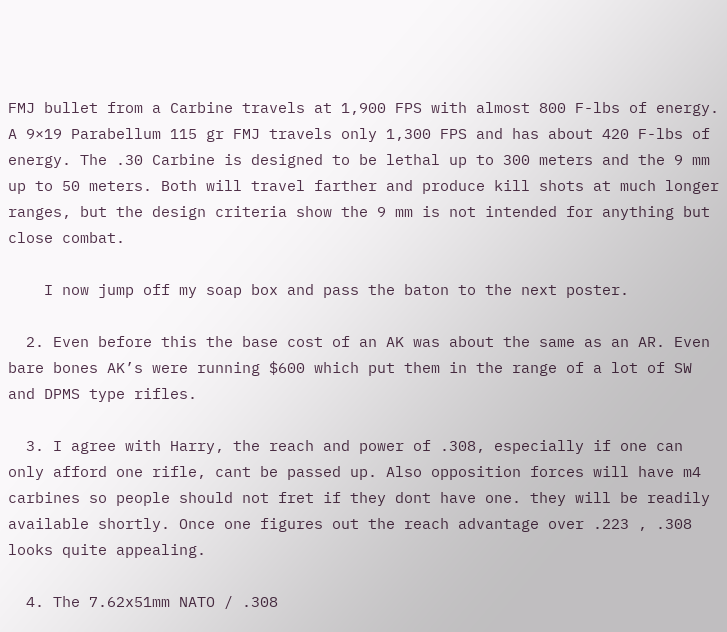FMJ bullet from a Carbine travels at 1,900 FPS with almost 800 F-lbs of energy. A 9×19 Parabellum 115 gr FMJ travels only 1,300 FPS and has about 420 F-lbs of energy. The .30 Carbine is designed to be lethal up to 300 meters and the 9 mm up to 50 meters. Both will travel farther and produce kill shots at much longer ranges, but the design criteria show the 9 mm is not intended for anything but close combat.

    I now jump off my soap box and pass the baton to the next poster.

  2. Even before this the base cost of an AK was about the same as an AR. Even bare bones AK’s were running $600 which put them in the range of a lot of SW and DPMS type rifles.

  3. I agree with Harry, the reach and power of .308, especially if one can only afford one rifle, cant be passed up. Also opposition forces will have m4 carbines so people should not fret if they dont have one. they will be readily available shortly. Once one figures out the reach advantage over .223 , .308 looks quite appealing.

  4. The 7.62x51mm NATO / .308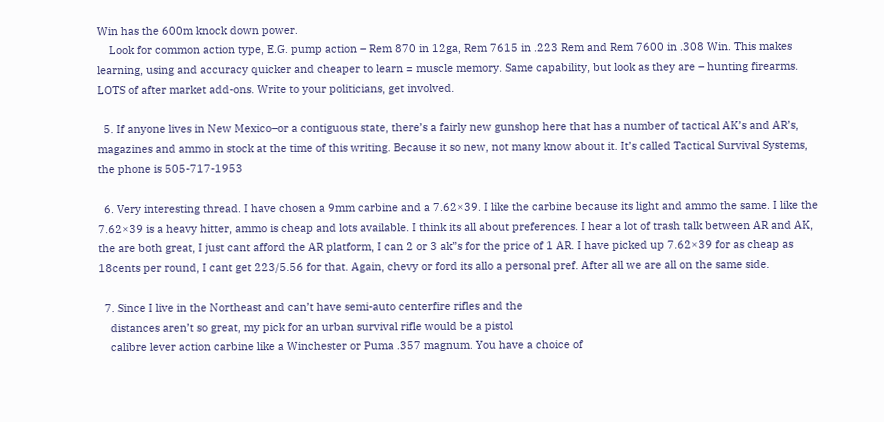Win has the 600m knock down power.
    Look for common action type, E.G. pump action – Rem 870 in 12ga, Rem 7615 in .223 Rem and Rem 7600 in .308 Win. This makes learning, using and accuracy quicker and cheaper to learn = muscle memory. Same capability, but look as they are – hunting firearms. LOTS of after market add-ons. Write to your politicians, get involved.

  5. If anyone lives in New Mexico–or a contiguous state, there’s a fairly new gunshop here that has a number of tactical AK’s and AR’s, magazines and ammo in stock at the time of this writing. Because it so new, not many know about it. It’s called Tactical Survival Systems, the phone is 505-717-1953

  6. Very interesting thread. I have chosen a 9mm carbine and a 7.62×39. I like the carbine because its light and ammo the same. I like the 7.62×39 is a heavy hitter, ammo is cheap and lots available. I think its all about preferences. I hear a lot of trash talk between AR and AK, the are both great, I just cant afford the AR platform, I can 2 or 3 ak”s for the price of 1 AR. I have picked up 7.62×39 for as cheap as 18cents per round, I cant get 223/5.56 for that. Again, chevy or ford its allo a personal pref. After all we are all on the same side.

  7. Since I live in the Northeast and can’t have semi-auto centerfire rifles and the
    distances aren’t so great, my pick for an urban survival rifle would be a pistol
    calibre lever action carbine like a Winchester or Puma .357 magnum. You have a choice of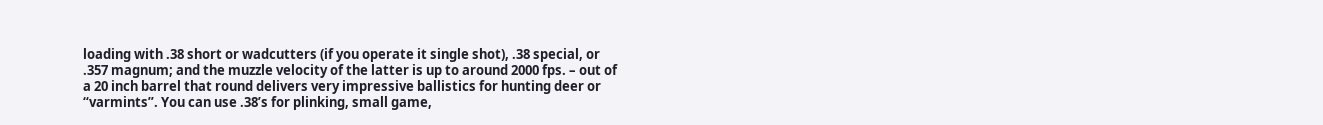loading with .38 short or wadcutters (if you operate it single shot), .38 special, or .357 magnum; and the muzzle velocity of the latter is up to around 2000 fps. – out of a 20 inch barrel that round delivers very impressive ballistics for hunting deer or “varmints”. You can use .38’s for plinking, small game,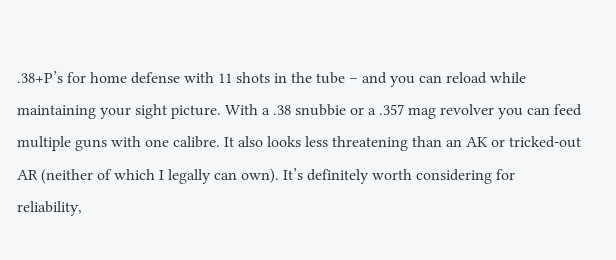.38+P’s for home defense with 11 shots in the tube – and you can reload while maintaining your sight picture. With a .38 snubbie or a .357 mag revolver you can feed multiple guns with one calibre. It also looks less threatening than an AK or tricked-out AR (neither of which I legally can own). It’s definitely worth considering for reliability,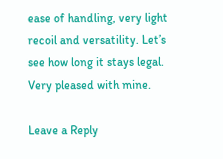ease of handling, very light recoil and versatility. Let’s see how long it stays legal. Very pleased with mine.

Leave a Reply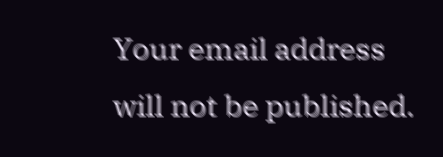Your email address will not be published.